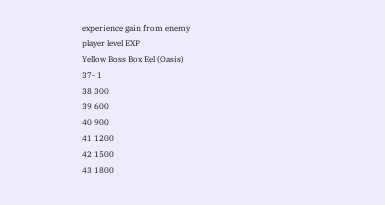experience gain from enemy
player level EXP
Yellow Boss Box Eel (Oasis)
37- 1
38 300
39 600
40 900
41 1200
42 1500
43 1800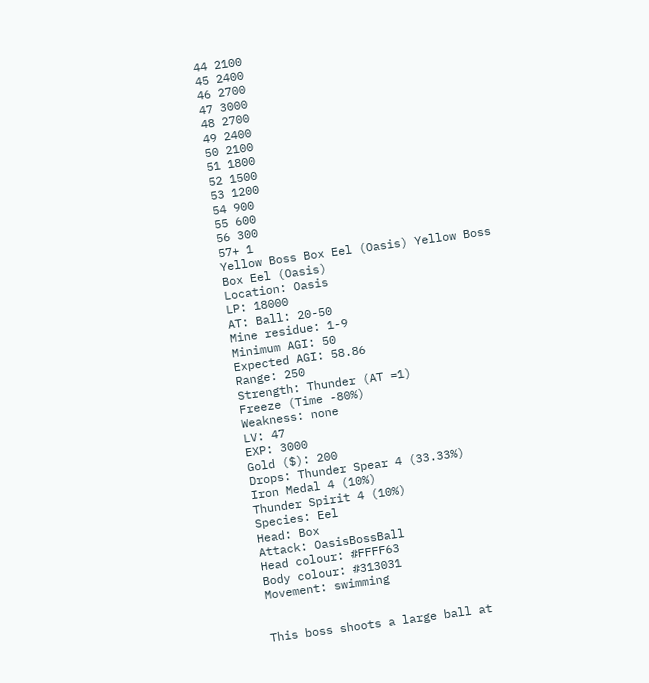44 2100
45 2400
46 2700
47 3000
48 2700
49 2400
50 2100
51 1800
52 1500
53 1200
54 900
55 600
56 300
57+ 1
Yellow Boss Box Eel (Oasis) Yellow Boss Box Eel (Oasis)
Location: Oasis
LP: 18000
AT: Ball: 20-50
Mine residue: 1-9
Minimum AGI: 50
Expected AGI: 58.86
Range: 250
Strength: Thunder (AT =1)
Freeze (Time -80%)
Weakness: none
LV: 47
EXP: 3000
Gold ($): 200
Drops: Thunder Spear 4 (33.33%)
Iron Medal 4 (10%)
Thunder Spirit 4 (10%)
Species: Eel
Head: Box
Attack: OasisBossBall
Head colour: #FFFF63
Body colour: #313031
Movement: swimming


This boss shoots a large ball at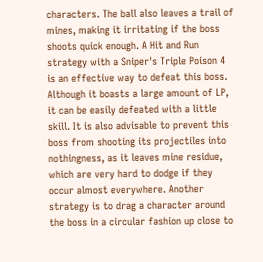characters. The ball also leaves a trail of mines, making it irritating if the boss shoots quick enough. A Hit and Run strategy with a Sniper's Triple Poison 4 is an effective way to defeat this boss. Although it boasts a large amount of LP, it can be easily defeated with a little skill. It is also advisable to prevent this boss from shooting its projectiles into nothingness, as it leaves mine residue, which are very hard to dodge if they occur almost everywhere. Another strategy is to drag a character around the boss in a circular fashion up close to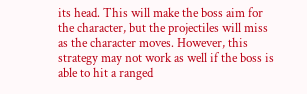its head. This will make the boss aim for the character, but the projectiles will miss as the character moves. However, this strategy may not work as well if the boss is able to hit a ranged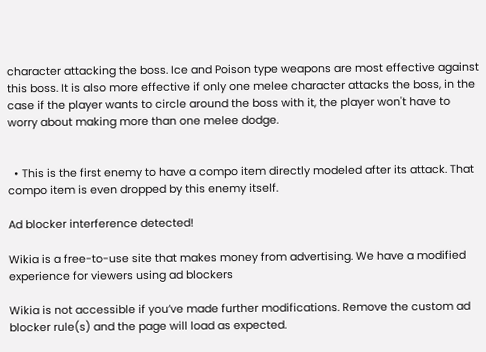character attacking the boss. Ice and Poison type weapons are most effective against this boss. It is also more effective if only one melee character attacks the boss, in the case if the player wants to circle around the boss with it, the player won't have to worry about making more than one melee dodge.


  • This is the first enemy to have a compo item directly modeled after its attack. That compo item is even dropped by this enemy itself.

Ad blocker interference detected!

Wikia is a free-to-use site that makes money from advertising. We have a modified experience for viewers using ad blockers

Wikia is not accessible if you’ve made further modifications. Remove the custom ad blocker rule(s) and the page will load as expected.